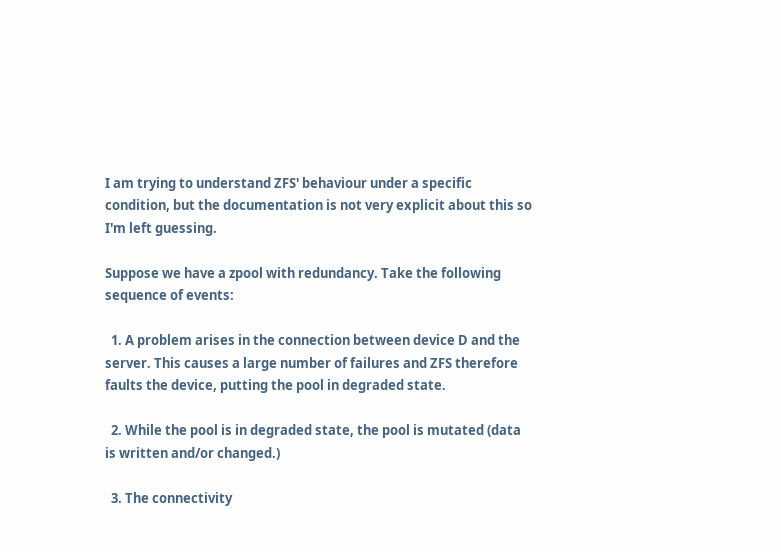I am trying to understand ZFS' behaviour under a specific condition, but the documentation is not very explicit about this so I'm left guessing.

Suppose we have a zpool with redundancy. Take the following sequence of events:

  1. A problem arises in the connection between device D and the server. This causes a large number of failures and ZFS therefore faults the device, putting the pool in degraded state.

  2. While the pool is in degraded state, the pool is mutated (data is written and/or changed.)

  3. The connectivity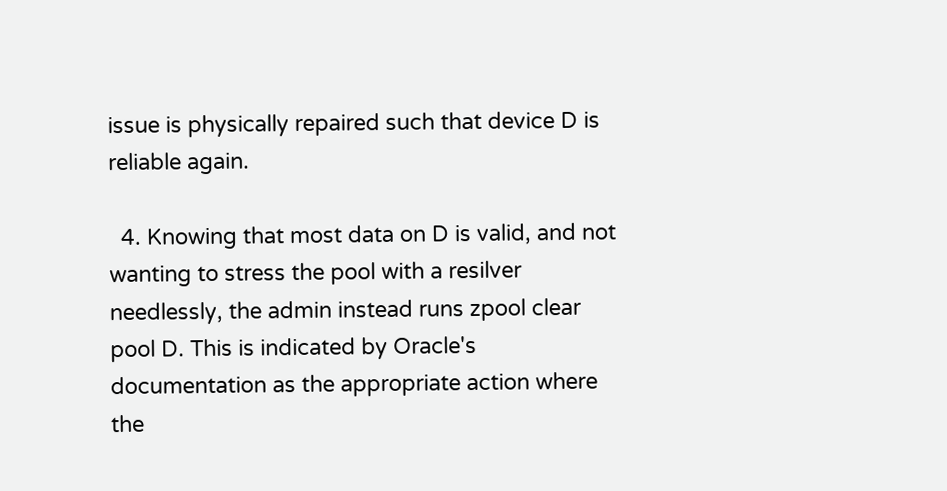issue is physically repaired such that device D is reliable again.

  4. Knowing that most data on D is valid, and not wanting to stress the pool with a resilver needlessly, the admin instead runs zpool clear pool D. This is indicated by Oracle's documentation as the appropriate action where the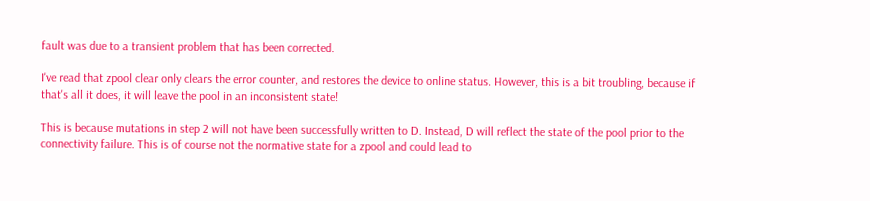fault was due to a transient problem that has been corrected.

I've read that zpool clear only clears the error counter, and restores the device to online status. However, this is a bit troubling, because if that's all it does, it will leave the pool in an inconsistent state!

This is because mutations in step 2 will not have been successfully written to D. Instead, D will reflect the state of the pool prior to the connectivity failure. This is of course not the normative state for a zpool and could lead to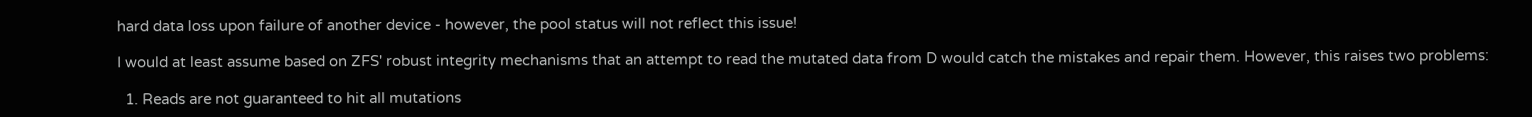hard data loss upon failure of another device - however, the pool status will not reflect this issue!

I would at least assume based on ZFS' robust integrity mechanisms that an attempt to read the mutated data from D would catch the mistakes and repair them. However, this raises two problems:

  1. Reads are not guaranteed to hit all mutations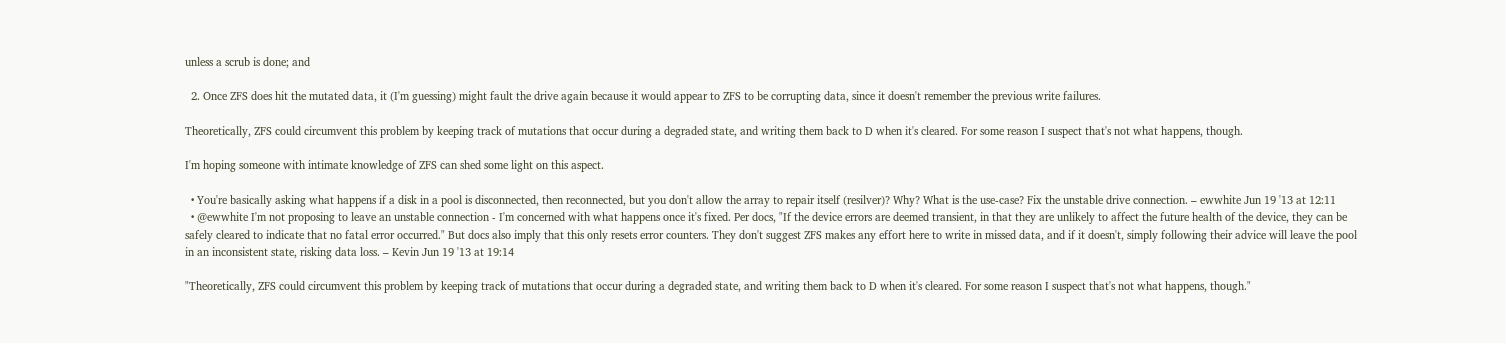unless a scrub is done; and

  2. Once ZFS does hit the mutated data, it (I'm guessing) might fault the drive again because it would appear to ZFS to be corrupting data, since it doesn't remember the previous write failures.

Theoretically, ZFS could circumvent this problem by keeping track of mutations that occur during a degraded state, and writing them back to D when it's cleared. For some reason I suspect that's not what happens, though.

I'm hoping someone with intimate knowledge of ZFS can shed some light on this aspect.

  • You're basically asking what happens if a disk in a pool is disconnected, then reconnected, but you don't allow the array to repair itself (resilver)? Why? What is the use-case? Fix the unstable drive connection. – ewwhite Jun 19 '13 at 12:11
  • @ewwhite I'm not proposing to leave an unstable connection - I'm concerned with what happens once it's fixed. Per docs, "If the device errors are deemed transient, in that they are unlikely to affect the future health of the device, they can be safely cleared to indicate that no fatal error occurred." But docs also imply that this only resets error counters. They don't suggest ZFS makes any effort here to write in missed data, and if it doesn't, simply following their advice will leave the pool in an inconsistent state, risking data loss. – Kevin Jun 19 '13 at 19:14

"Theoretically, ZFS could circumvent this problem by keeping track of mutations that occur during a degraded state, and writing them back to D when it's cleared. For some reason I suspect that's not what happens, though."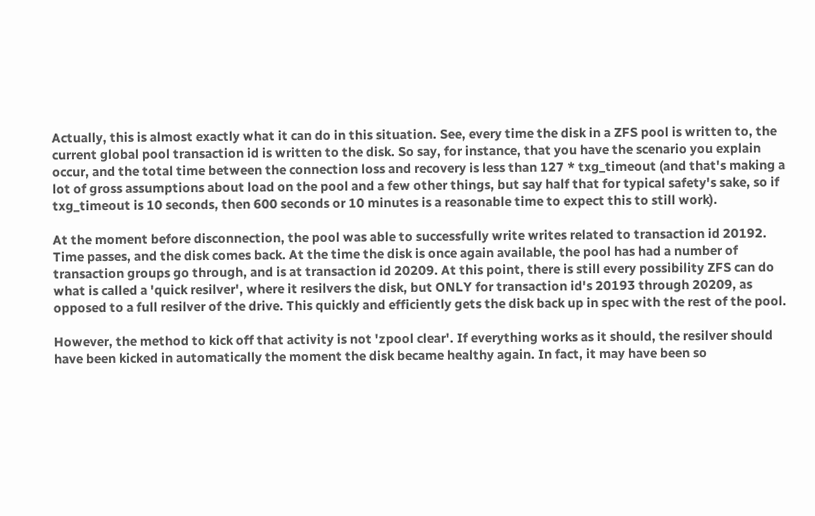Actually, this is almost exactly what it can do in this situation. See, every time the disk in a ZFS pool is written to, the current global pool transaction id is written to the disk. So say, for instance, that you have the scenario you explain occur, and the total time between the connection loss and recovery is less than 127 * txg_timeout (and that's making a lot of gross assumptions about load on the pool and a few other things, but say half that for typical safety's sake, so if txg_timeout is 10 seconds, then 600 seconds or 10 minutes is a reasonable time to expect this to still work).

At the moment before disconnection, the pool was able to successfully write writes related to transaction id 20192. Time passes, and the disk comes back. At the time the disk is once again available, the pool has had a number of transaction groups go through, and is at transaction id 20209. At this point, there is still every possibility ZFS can do what is called a 'quick resilver', where it resilvers the disk, but ONLY for transaction id's 20193 through 20209, as opposed to a full resilver of the drive. This quickly and efficiently gets the disk back up in spec with the rest of the pool.

However, the method to kick off that activity is not 'zpool clear'. If everything works as it should, the resilver should have been kicked in automatically the moment the disk became healthy again. In fact, it may have been so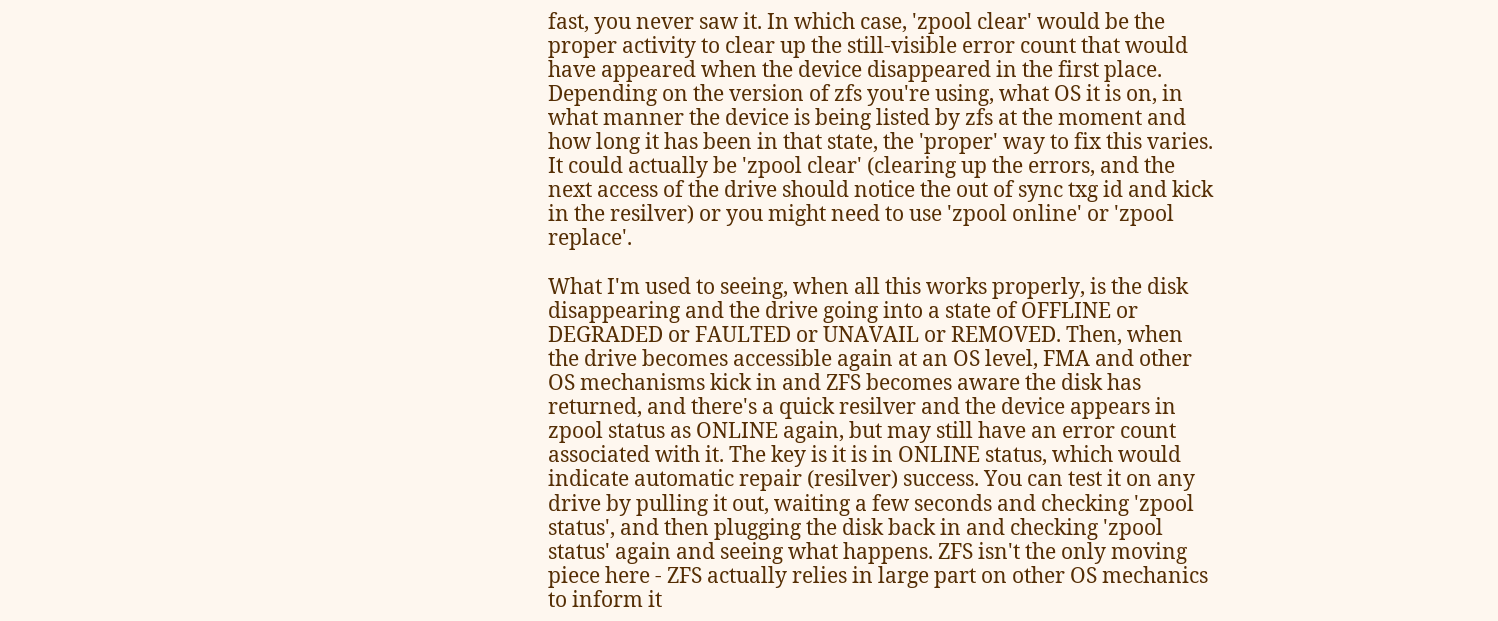fast, you never saw it. In which case, 'zpool clear' would be the proper activity to clear up the still-visible error count that would have appeared when the device disappeared in the first place. Depending on the version of zfs you're using, what OS it is on, in what manner the device is being listed by zfs at the moment and how long it has been in that state, the 'proper' way to fix this varies. It could actually be 'zpool clear' (clearing up the errors, and the next access of the drive should notice the out of sync txg id and kick in the resilver) or you might need to use 'zpool online' or 'zpool replace'.

What I'm used to seeing, when all this works properly, is the disk disappearing and the drive going into a state of OFFLINE or DEGRADED or FAULTED or UNAVAIL or REMOVED. Then, when the drive becomes accessible again at an OS level, FMA and other OS mechanisms kick in and ZFS becomes aware the disk has returned, and there's a quick resilver and the device appears in zpool status as ONLINE again, but may still have an error count associated with it. The key is it is in ONLINE status, which would indicate automatic repair (resilver) success. You can test it on any drive by pulling it out, waiting a few seconds and checking 'zpool status', and then plugging the disk back in and checking 'zpool status' again and seeing what happens. ZFS isn't the only moving piece here - ZFS actually relies in large part on other OS mechanics to inform it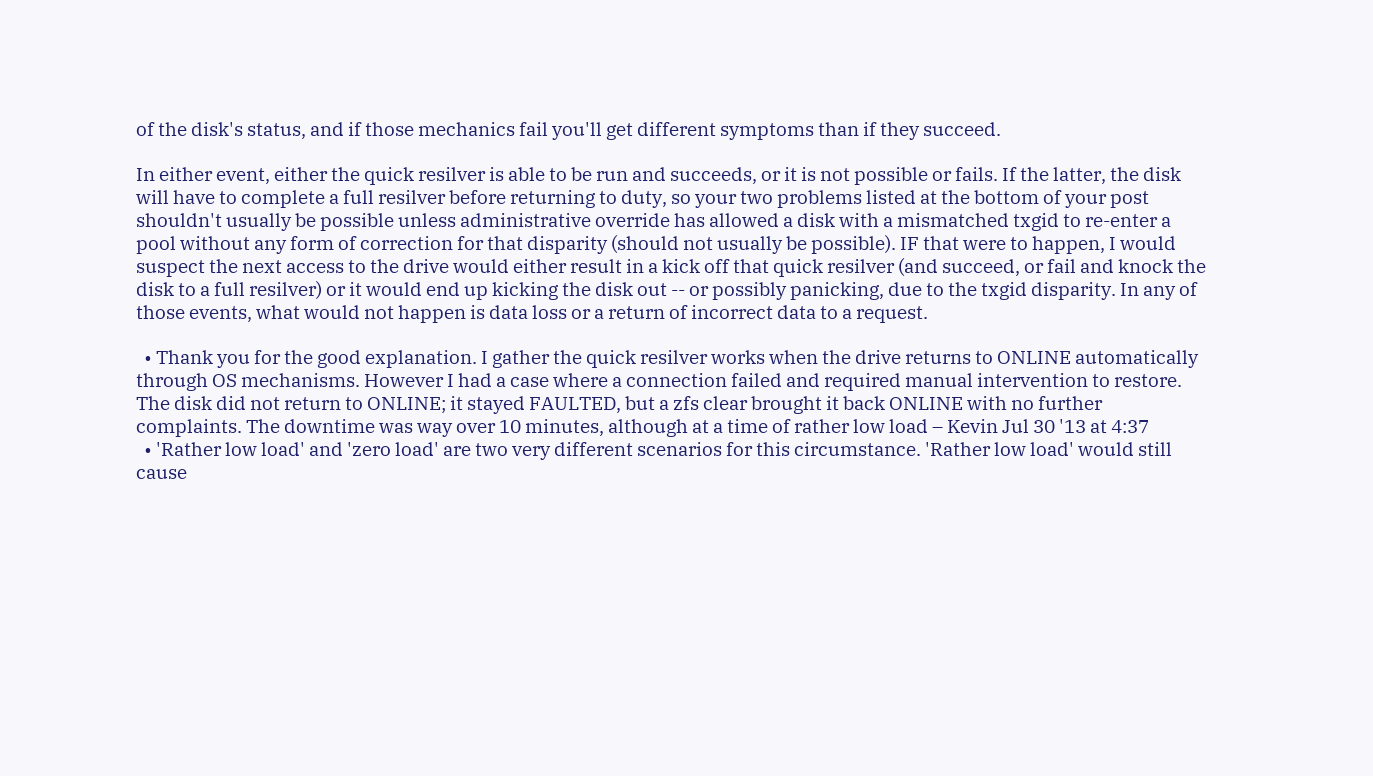of the disk's status, and if those mechanics fail you'll get different symptoms than if they succeed.

In either event, either the quick resilver is able to be run and succeeds, or it is not possible or fails. If the latter, the disk will have to complete a full resilver before returning to duty, so your two problems listed at the bottom of your post shouldn't usually be possible unless administrative override has allowed a disk with a mismatched txgid to re-enter a pool without any form of correction for that disparity (should not usually be possible). IF that were to happen, I would suspect the next access to the drive would either result in a kick off that quick resilver (and succeed, or fail and knock the disk to a full resilver) or it would end up kicking the disk out -- or possibly panicking, due to the txgid disparity. In any of those events, what would not happen is data loss or a return of incorrect data to a request.

  • Thank you for the good explanation. I gather the quick resilver works when the drive returns to ONLINE automatically through OS mechanisms. However I had a case where a connection failed and required manual intervention to restore. The disk did not return to ONLINE; it stayed FAULTED, but a zfs clear brought it back ONLINE with no further complaints. The downtime was way over 10 minutes, although at a time of rather low load – Kevin Jul 30 '13 at 4:37
  • 'Rather low load' and 'zero load' are two very different scenarios for this circumstance. 'Rather low load' would still cause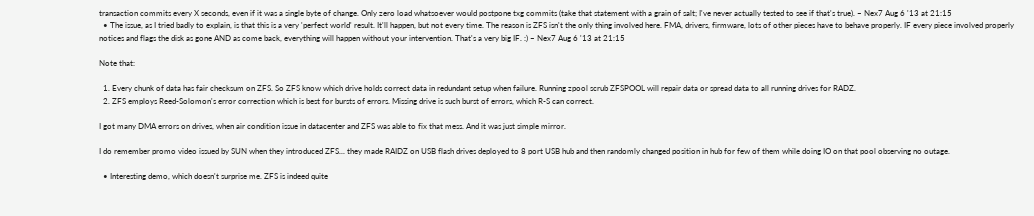transaction commits every X seconds, even if it was a single byte of change. Only zero load whatsoever would postpone txg commits (take that statement with a grain of salt; I've never actually tested to see if that's true). – Nex7 Aug 6 '13 at 21:15
  • The issue, as I tried badly to explain, is that this is a very 'perfect world' result. It'll happen, but not every time. The reason is ZFS isn't the only thing involved here. FMA, drivers, firmware, lots of other pieces have to behave properly. IF every piece involved properly notices and flags the disk as gone AND as come back, everything will happen without your intervention. That's a very big IF. :) – Nex7 Aug 6 '13 at 21:15

Note that:

  1. Every chunk of data has fair checksum on ZFS. So ZFS know which drive holds correct data in redundant setup when failure. Running zpool scrub ZFSPOOL will repair data or spread data to all running drives for RADZ.
  2. ZFS employs Reed-Solomon's error correction which is best for bursts of errors. Missing drive is such burst of errors, which R-S can correct.

I got many DMA errors on drives, when air condition issue in datacenter and ZFS was able to fix that mess. And it was just simple mirror.

I do remember promo video issued by SUN when they introduced ZFS... they made RAIDZ on USB flash drives deployed to 8 port USB hub and then randomly changed position in hub for few of them while doing IO on that pool observing no outage.

  • Interesting demo, which doesn't surprise me. ZFS is indeed quite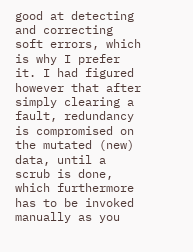good at detecting and correcting soft errors, which is why I prefer it. I had figured however that after simply clearing a fault, redundancy is compromised on the mutated (new) data, until a scrub is done, which furthermore has to be invoked manually as you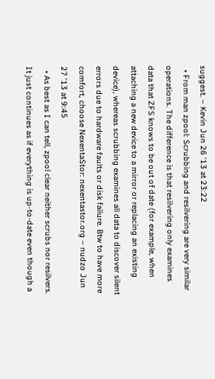suggest. – Kevin Jun 26 '13 at 23:22
  • From man zpool: Scrubbing and resilvering are very similar operations. The difference is that resilvering only examines data that ZFS knows to be out of date (for example, when attaching a new device to a mirror or replacing an existing device), whereas scrubbing examines all data to discover silent errors due to hardware faults or disk failure. Btw to have more comfort, choose NexentaStor: nexentastor.org – nudzo Jun 27 '13 at 9:45
  • As best as I can tell, zpool clear neither scrubs nor resilvers. It just continues as if everything is up-to-date even though a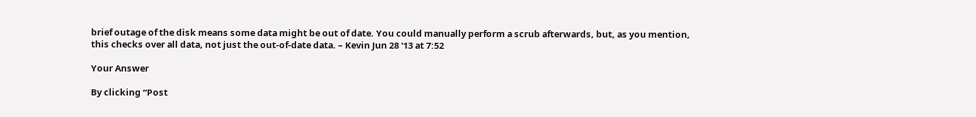brief outage of the disk means some data might be out of date. You could manually perform a scrub afterwards, but, as you mention, this checks over all data, not just the out-of-date data. – Kevin Jun 28 '13 at 7:52

Your Answer

By clicking “Post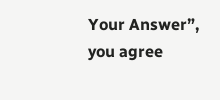Your Answer”, you agree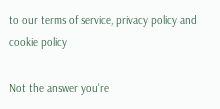to our terms of service, privacy policy and cookie policy

Not the answer you're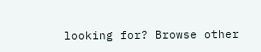looking for? Browse other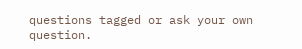questions tagged or ask your own question.